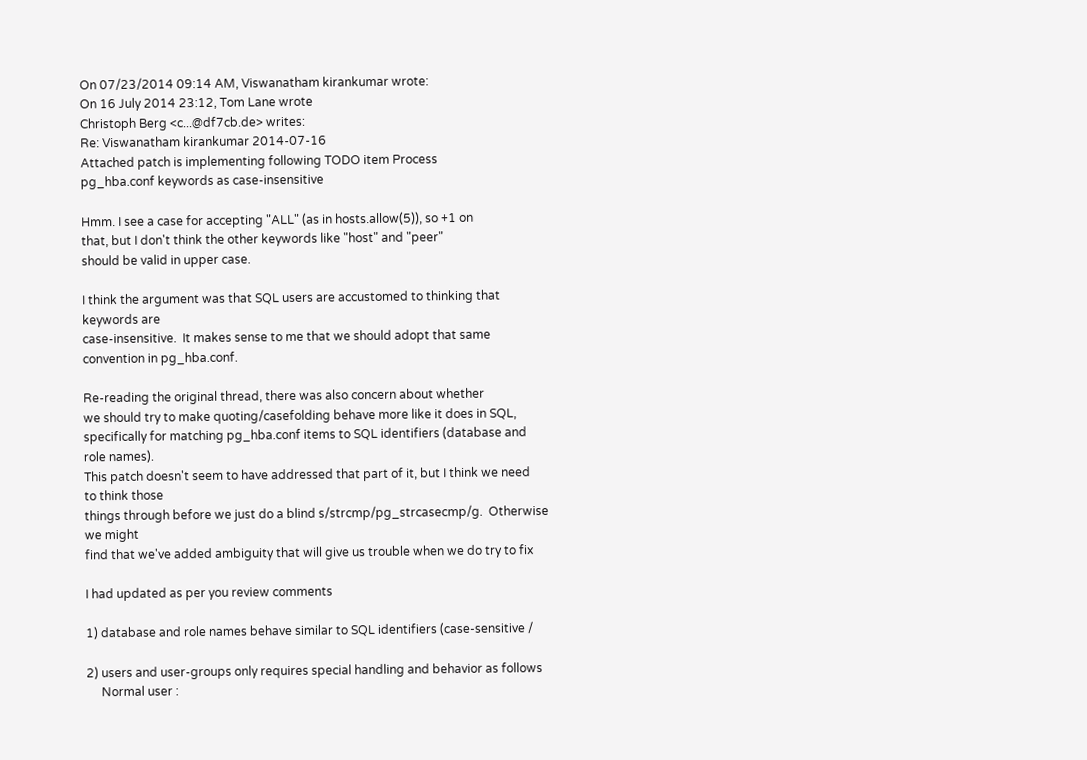On 07/23/2014 09:14 AM, Viswanatham kirankumar wrote:
On 16 July 2014 23:12, Tom Lane wrote
Christoph Berg <c...@df7cb.de> writes:
Re: Viswanatham kirankumar 2014-07-16
Attached patch is implementing following TODO item Process
pg_hba.conf keywords as case-insensitive

Hmm. I see a case for accepting "ALL" (as in hosts.allow(5)), so +1 on
that, but I don't think the other keywords like "host" and "peer"
should be valid in upper case.

I think the argument was that SQL users are accustomed to thinking that
keywords are
case-insensitive.  It makes sense to me that we should adopt that same
convention in pg_hba.conf.

Re-reading the original thread, there was also concern about whether
we should try to make quoting/casefolding behave more like it does in SQL,
specifically for matching pg_hba.conf items to SQL identifiers (database and
role names).
This patch doesn't seem to have addressed that part of it, but I think we need
to think those
things through before we just do a blind s/strcmp/pg_strcasecmp/g.  Otherwise
we might
find that we've added ambiguity that will give us trouble when we do try to fix

I had updated as per you review comments

1) database and role names behave similar to SQL identifiers (case-sensitive /

2) users and user-groups only requires special handling and behavior as follows
     Normal user :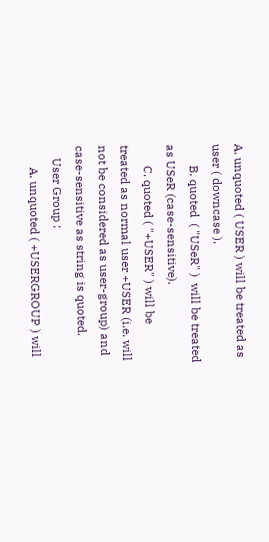A. unquoted ( USER ) will be treated as user ( downcase ).
       B. quoted  ( "USeR" )  will be treated as USeR (case-sensitive).
       C. quoted ( "+USER" ) will be treated as normal user +USER (i.e. will
not be considered as user-group) and case-sensitive as string is quoted.
    User Group :
       A. unquoted ( +USERGROUP ) will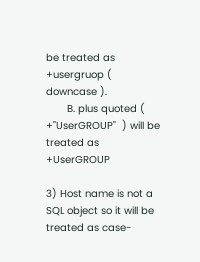be treated as +usergruop ( downcase ).
       B. plus quoted ( +"UserGROUP"  ) will be treated as +UserGROUP

3) Host name is not a SQL object so it will be treated as case-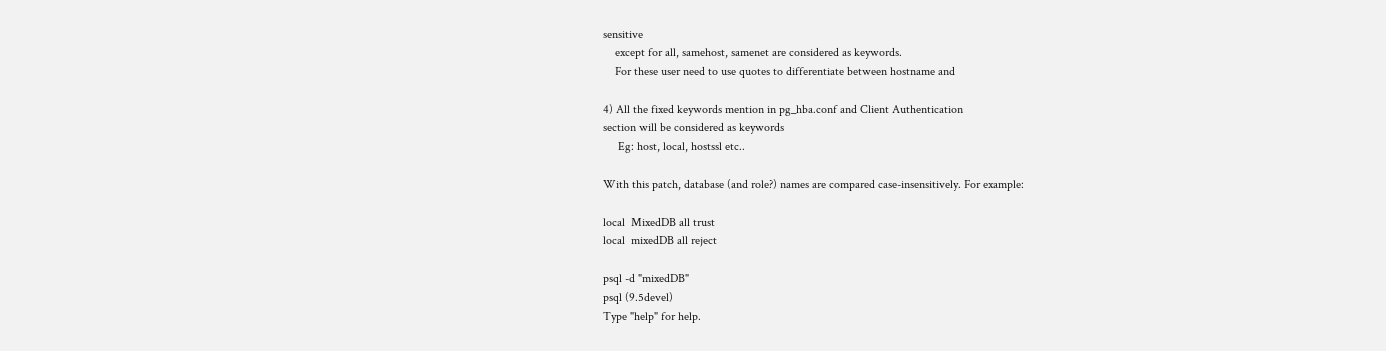sensitive
    except for all, samehost, samenet are considered as keywords.
    For these user need to use quotes to differentiate between hostname and

4) All the fixed keywords mention in pg_hba.conf and Client Authentication
section will be considered as keywords
     Eg: host, local, hostssl etc..

With this patch, database (and role?) names are compared case-insensitively. For example:

local  MixedDB all trust
local  mixedDB all reject

psql -d "mixedDB"
psql (9.5devel)
Type "help" for help.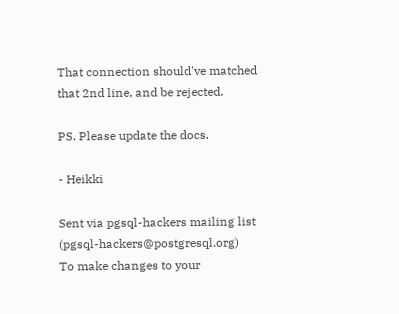That connection should've matched that 2nd line, and be rejected.

PS. Please update the docs.

- Heikki

Sent via pgsql-hackers mailing list (pgsql-hackers@postgresql.org)
To make changes to your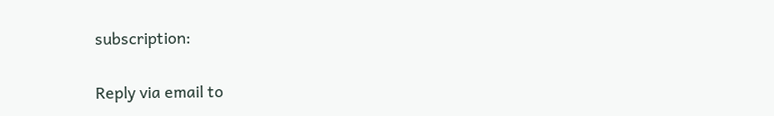subscription:

Reply via email to